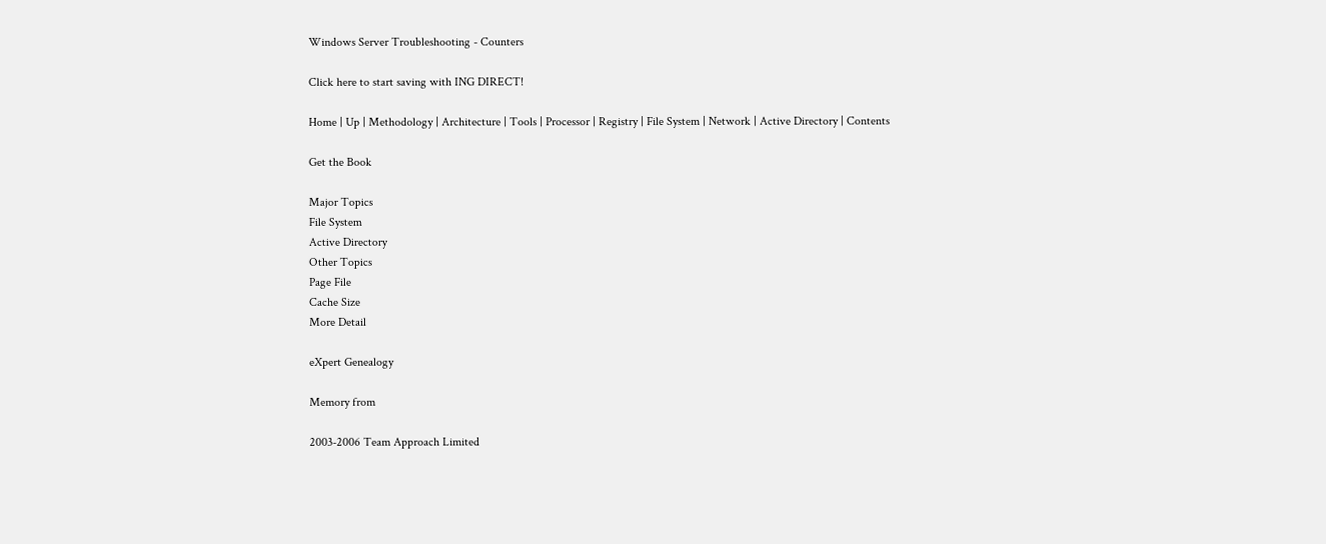Windows Server Troubleshooting - Counters

Click here to start saving with ING DIRECT!

Home | Up | Methodology | Architecture | Tools | Processor | Registry | File System | Network | Active Directory | Contents

Get the Book

Major Topics
File System
Active Directory
Other Topics
Page File
Cache Size
More Detail

eXpert Genealogy

Memory from

2003-2006 Team Approach Limited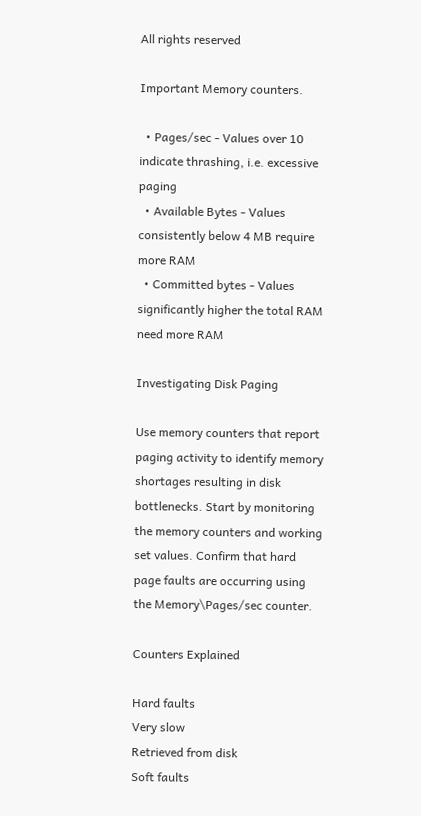All rights reserved

Important Memory counters.

  • Pages/sec - Values over 10 indicate thrashing, i.e. excessive paging
  • Available Bytes - Values consistently below 4 MB require more RAM
  • Committed bytes - Values significantly higher the total RAM need more RAM

Investigating Disk Paging

Use memory counters that report paging activity to identify memory shortages resulting in disk bottlenecks. Start by monitoring the memory counters and working set values. Confirm that hard page faults are occurring using the Memory\Pages/sec counter.

Counters Explained

Hard faults
Very slow
Retrieved from disk
Soft faults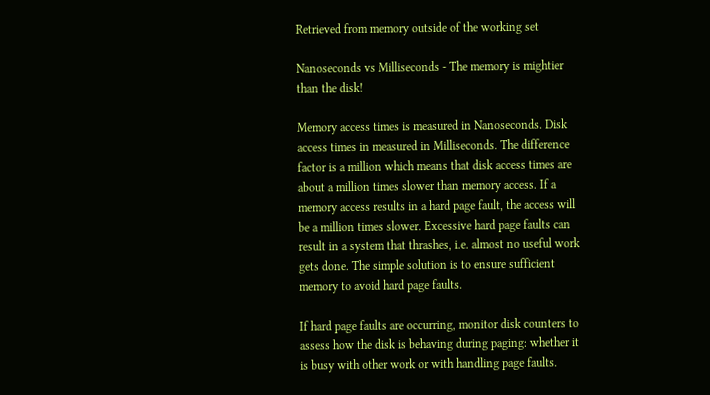Retrieved from memory outside of the working set

Nanoseconds vs Milliseconds - The memory is mightier than the disk!

Memory access times is measured in Nanoseconds. Disk access times in measured in Milliseconds. The difference factor is a million which means that disk access times are about a million times slower than memory access. If a memory access results in a hard page fault, the access will be a million times slower. Excessive hard page faults can result in a system that thrashes, i.e. almost no useful work gets done. The simple solution is to ensure sufficient memory to avoid hard page faults.

If hard page faults are occurring, monitor disk counters to assess how the disk is behaving during paging: whether it is busy with other work or with handling page faults.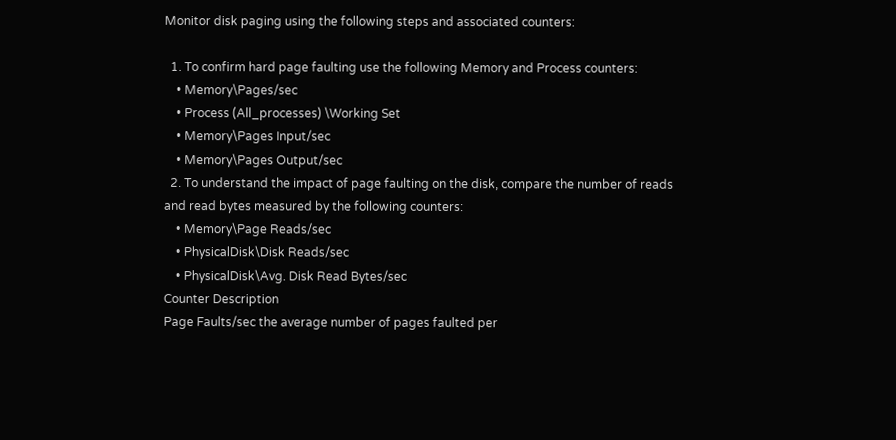Monitor disk paging using the following steps and associated counters:

  1. To confirm hard page faulting use the following Memory and Process counters:
    • Memory\Pages/sec
    • Process (All_processes) \Working Set
    • Memory\Pages Input/sec
    • Memory\Pages Output/sec
  2. To understand the impact of page faulting on the disk, compare the number of reads and read bytes measured by the following counters:
    • Memory\Page Reads/sec
    • PhysicalDisk\Disk Reads/sec
    • PhysicalDisk\Avg. Disk Read Bytes/sec
Counter Description
Page Faults/sec the average number of pages faulted per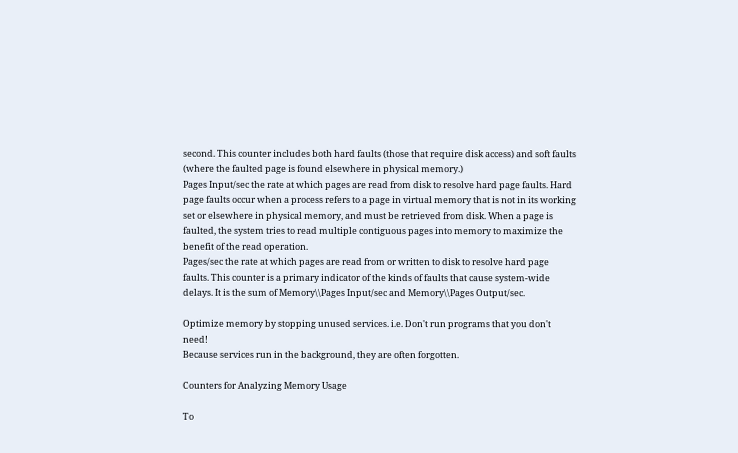second. This counter includes both hard faults (those that require disk access) and soft faults (where the faulted page is found elsewhere in physical memory.)
Pages Input/sec the rate at which pages are read from disk to resolve hard page faults. Hard page faults occur when a process refers to a page in virtual memory that is not in its working set or elsewhere in physical memory, and must be retrieved from disk. When a page is faulted, the system tries to read multiple contiguous pages into memory to maximize the benefit of the read operation.
Pages/sec the rate at which pages are read from or written to disk to resolve hard page faults. This counter is a primary indicator of the kinds of faults that cause system-wide delays. It is the sum of Memory\\Pages Input/sec and Memory\\Pages Output/sec.

Optimize memory by stopping unused services. i.e. Don't run programs that you don't need!
Because services run in the background, they are often forgotten.

Counters for Analyzing Memory Usage

To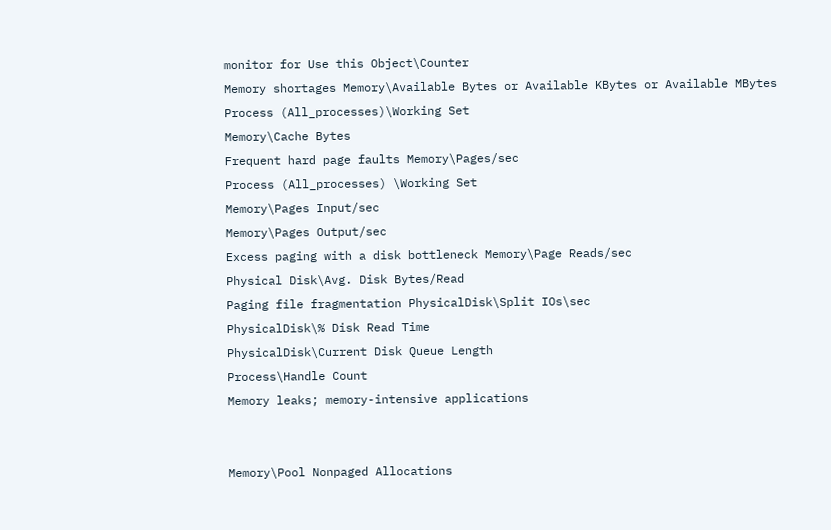monitor for Use this Object\Counter
Memory shortages Memory\Available Bytes or Available KBytes or Available MBytes
Process (All_processes)\Working Set
Memory\Cache Bytes
Frequent hard page faults Memory\Pages/sec
Process (All_processes) \Working Set
Memory\Pages Input/sec
Memory\Pages Output/sec
Excess paging with a disk bottleneck Memory\Page Reads/sec
Physical Disk\Avg. Disk Bytes/Read
Paging file fragmentation PhysicalDisk\Split IOs\sec
PhysicalDisk\% Disk Read Time
PhysicalDisk\Current Disk Queue Length
Process\Handle Count
Memory leaks; memory-intensive applications


Memory\Pool Nonpaged Allocations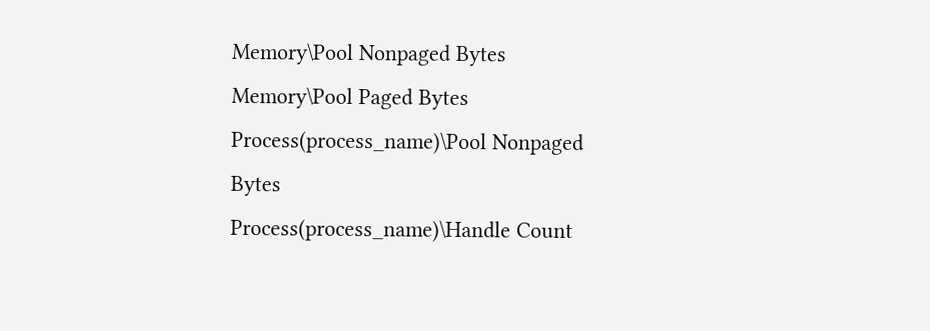Memory\Pool Nonpaged Bytes
Memory\Pool Paged Bytes
Process(process_name)\Pool Nonpaged Bytes
Process(process_name)\Handle Count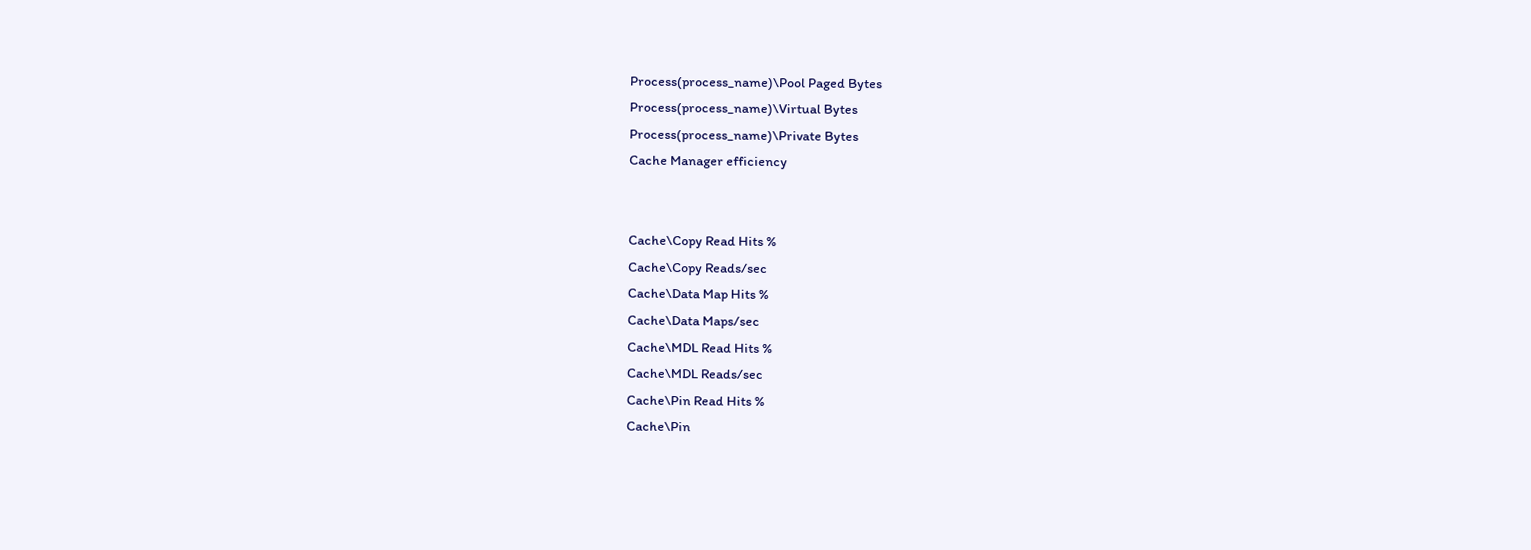Process(process_name)\Pool Paged Bytes
Process(process_name)\Virtual Bytes
Process(process_name)\Private Bytes
Cache Manager efficiency


Cache\Copy Read Hits %
Cache\Copy Reads/sec
Cache\Data Map Hits %
Cache\Data Maps/sec
Cache\MDL Read Hits %
Cache\MDL Reads/sec
Cache\Pin Read Hits %
Cache\Pin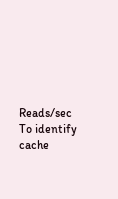Reads/sec
To identify cache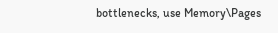bottlenecks, use Memory\Pages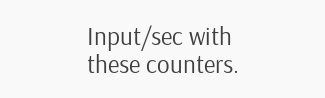Input/sec with these counters.